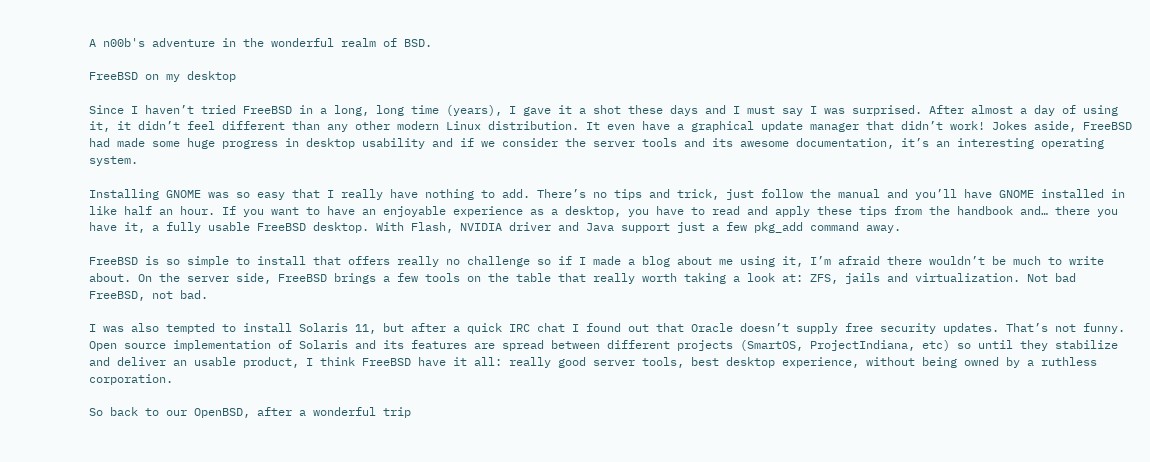A n00b's adventure in the wonderful realm of BSD.

FreeBSD on my desktop

Since I haven’t tried FreeBSD in a long, long time (years), I gave it a shot these days and I must say I was surprised. After almost a day of using it, it didn’t feel different than any other modern Linux distribution. It even have a graphical update manager that didn’t work! Jokes aside, FreeBSD had made some huge progress in desktop usability and if we consider the server tools and its awesome documentation, it’s an interesting operating system.

Installing GNOME was so easy that I really have nothing to add. There’s no tips and trick, just follow the manual and you’ll have GNOME installed in like half an hour. If you want to have an enjoyable experience as a desktop, you have to read and apply these tips from the handbook and… there you have it, a fully usable FreeBSD desktop. With Flash, NVIDIA driver and Java support just a few pkg_add command away.

FreeBSD is so simple to install that offers really no challenge so if I made a blog about me using it, I’m afraid there wouldn’t be much to write about. On the server side, FreeBSD brings a few tools on the table that really worth taking a look at: ZFS, jails and virtualization. Not bad FreeBSD, not bad.

I was also tempted to install Solaris 11, but after a quick IRC chat I found out that Oracle doesn’t supply free security updates. That’s not funny. Open source implementation of Solaris and its features are spread between different projects (SmartOS, ProjectIndiana, etc) so until they stabilize and deliver an usable product, I think FreeBSD have it all: really good server tools, best desktop experience, without being owned by a ruthless corporation.

So back to our OpenBSD, after a wonderful trip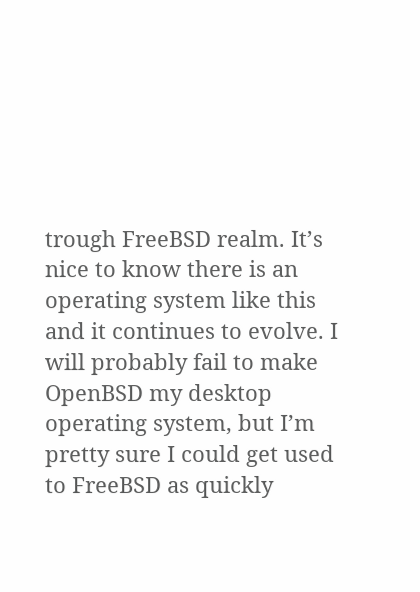trough FreeBSD realm. It’s nice to know there is an operating system like this and it continues to evolve. I will probably fail to make OpenBSD my desktop operating system, but I’m pretty sure I could get used to FreeBSD as quickly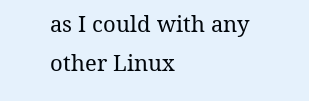as I could with any other Linux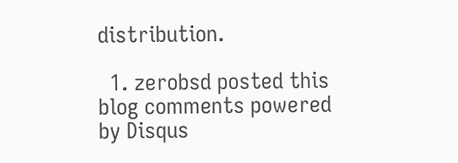distribution.

  1. zerobsd posted this
blog comments powered by Disqus